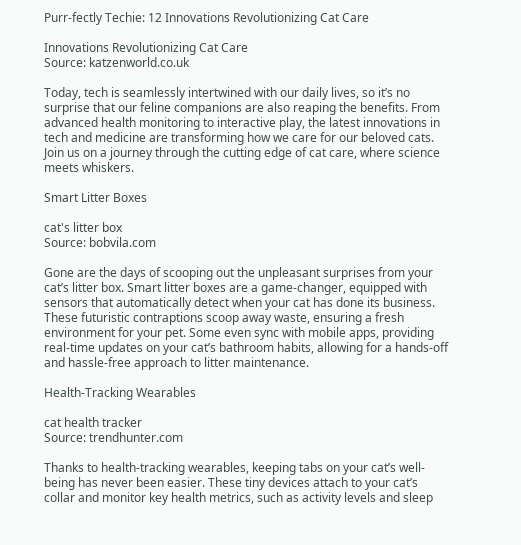Purr-fectly Techie: 12 Innovations Revolutionizing Cat Care

Innovations Revolutionizing Cat Care
Source: katzenworld.co.uk

Today, tech is seamlessly intertwined with our daily lives, so it’s no surprise that our feline companions are also reaping the benefits. From advanced health monitoring to interactive play, the latest innovations in tech and medicine are transforming how we care for our beloved cats. Join us on a journey through the cutting edge of cat care, where science meets whiskers.

Smart Litter Boxes

cat's litter box
Source: bobvila.com

Gone are the days of scooping out the unpleasant surprises from your cat’s litter box. Smart litter boxes are a game-changer, equipped with sensors that automatically detect when your cat has done its business. These futuristic contraptions scoop away waste, ensuring a fresh environment for your pet. Some even sync with mobile apps, providing real-time updates on your cat’s bathroom habits, allowing for a hands-off and hassle-free approach to litter maintenance.

Health-Tracking Wearables

cat health tracker
Source: trendhunter.com

Thanks to health-tracking wearables, keeping tabs on your cat’s well-being has never been easier. These tiny devices attach to your cat’s collar and monitor key health metrics, such as activity levels and sleep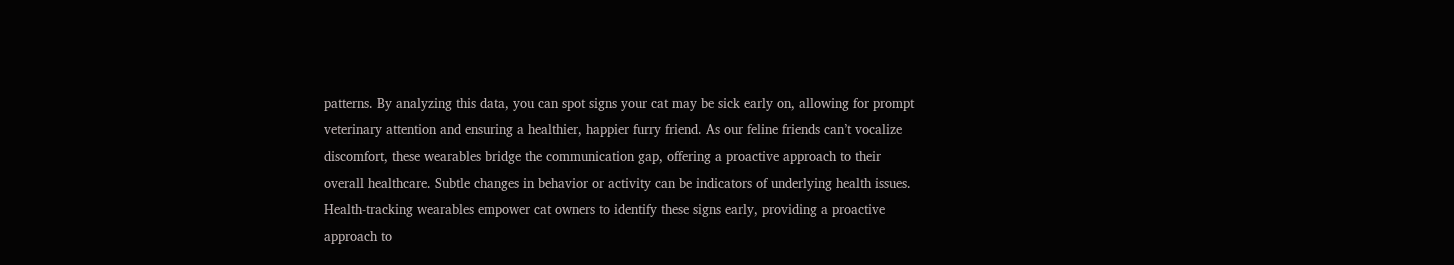patterns. By analyzing this data, you can spot signs your cat may be sick early on, allowing for prompt veterinary attention and ensuring a healthier, happier furry friend. As our feline friends can’t vocalize discomfort, these wearables bridge the communication gap, offering a proactive approach to their overall healthcare. Subtle changes in behavior or activity can be indicators of underlying health issues. Health-tracking wearables empower cat owners to identify these signs early, providing a proactive approach to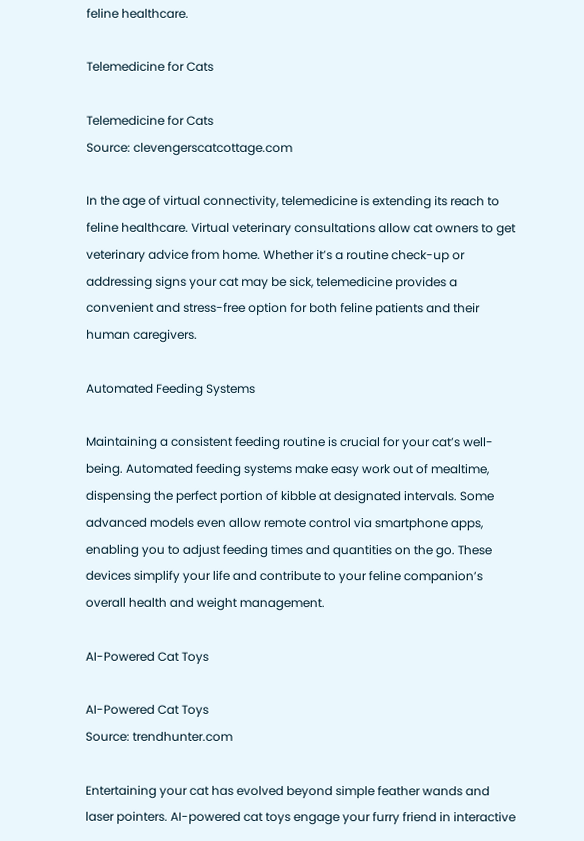feline healthcare.

Telemedicine for Cats

Telemedicine for Cats
Source: clevengerscatcottage.com

In the age of virtual connectivity, telemedicine is extending its reach to feline healthcare. Virtual veterinary consultations allow cat owners to get veterinary advice from home. Whether it’s a routine check-up or addressing signs your cat may be sick, telemedicine provides a convenient and stress-free option for both feline patients and their human caregivers.

Automated Feeding Systems

Maintaining a consistent feeding routine is crucial for your cat’s well-being. Automated feeding systems make easy work out of mealtime, dispensing the perfect portion of kibble at designated intervals. Some advanced models even allow remote control via smartphone apps, enabling you to adjust feeding times and quantities on the go. These devices simplify your life and contribute to your feline companion’s overall health and weight management.

AI-Powered Cat Toys

AI-Powered Cat Toys
Source: trendhunter.com

Entertaining your cat has evolved beyond simple feather wands and laser pointers. AI-powered cat toys engage your furry friend in interactive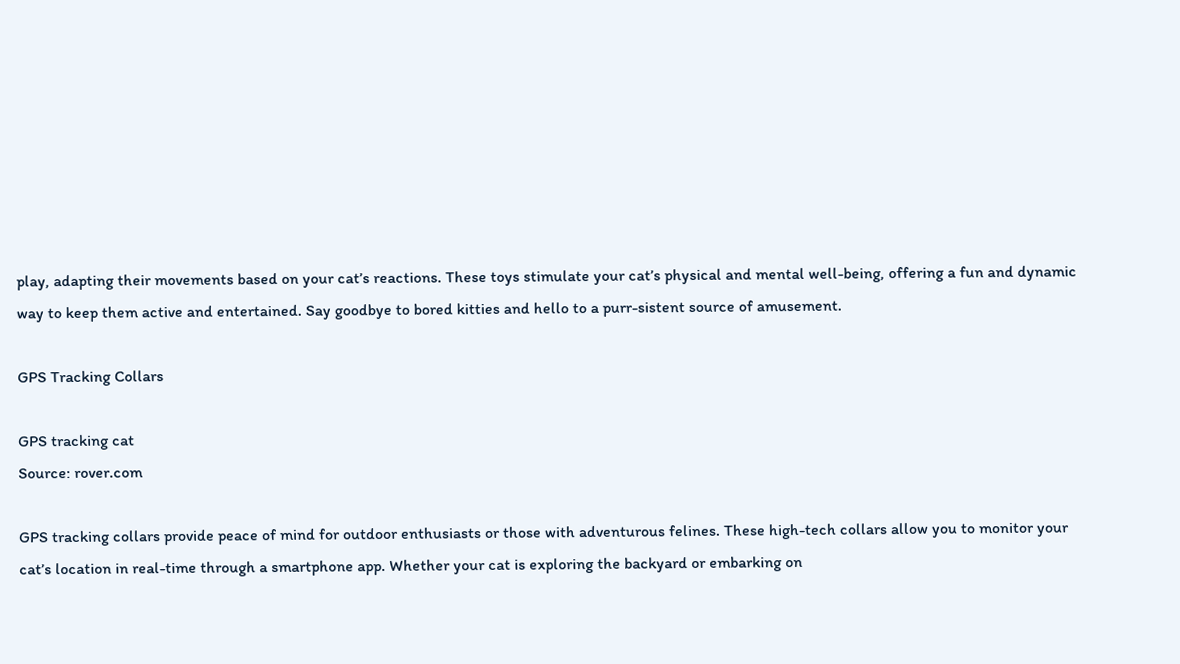play, adapting their movements based on your cat’s reactions. These toys stimulate your cat’s physical and mental well-being, offering a fun and dynamic way to keep them active and entertained. Say goodbye to bored kitties and hello to a purr-sistent source of amusement.

GPS Tracking Collars

GPS tracking cat
Source: rover.com

GPS tracking collars provide peace of mind for outdoor enthusiasts or those with adventurous felines. These high-tech collars allow you to monitor your cat’s location in real-time through a smartphone app. Whether your cat is exploring the backyard or embarking on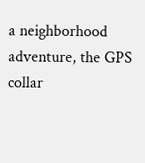a neighborhood adventure, the GPS collar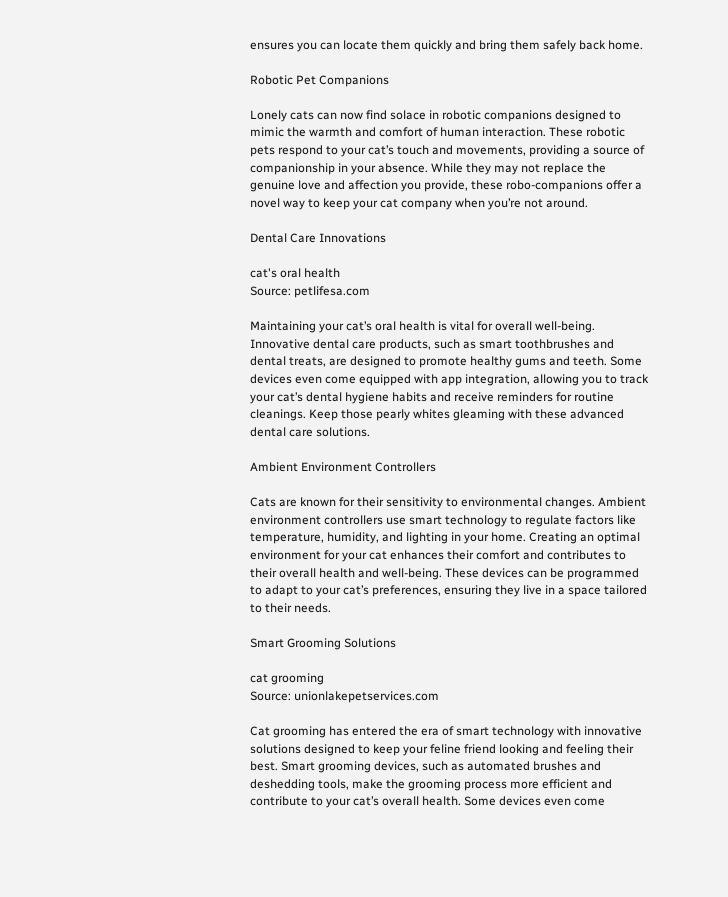ensures you can locate them quickly and bring them safely back home.

Robotic Pet Companions

Lonely cats can now find solace in robotic companions designed to mimic the warmth and comfort of human interaction. These robotic pets respond to your cat’s touch and movements, providing a source of companionship in your absence. While they may not replace the genuine love and affection you provide, these robo-companions offer a novel way to keep your cat company when you’re not around.

Dental Care Innovations

cat's oral health
Source: petlifesa.com

Maintaining your cat’s oral health is vital for overall well-being. Innovative dental care products, such as smart toothbrushes and dental treats, are designed to promote healthy gums and teeth. Some devices even come equipped with app integration, allowing you to track your cat’s dental hygiene habits and receive reminders for routine cleanings. Keep those pearly whites gleaming with these advanced dental care solutions.

Ambient Environment Controllers

Cats are known for their sensitivity to environmental changes. Ambient environment controllers use smart technology to regulate factors like temperature, humidity, and lighting in your home. Creating an optimal environment for your cat enhances their comfort and contributes to their overall health and well-being. These devices can be programmed to adapt to your cat’s preferences, ensuring they live in a space tailored to their needs.

Smart Grooming Solutions

cat grooming
Source: unionlakepetservices.com

Cat grooming has entered the era of smart technology with innovative solutions designed to keep your feline friend looking and feeling their best. Smart grooming devices, such as automated brushes and deshedding tools, make the grooming process more efficient and contribute to your cat’s overall health. Some devices even come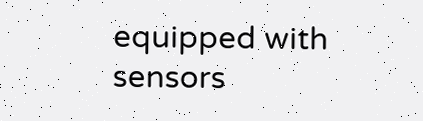equipped with sensors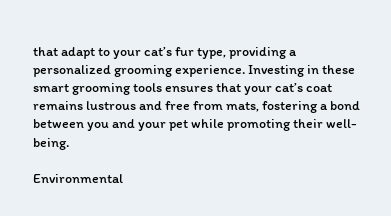that adapt to your cat’s fur type, providing a personalized grooming experience. Investing in these smart grooming tools ensures that your cat’s coat remains lustrous and free from mats, fostering a bond between you and your pet while promoting their well-being.

Environmental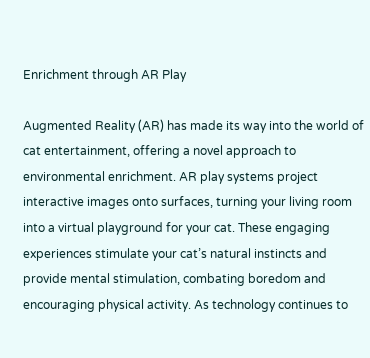Enrichment through AR Play

Augmented Reality (AR) has made its way into the world of cat entertainment, offering a novel approach to environmental enrichment. AR play systems project interactive images onto surfaces, turning your living room into a virtual playground for your cat. These engaging experiences stimulate your cat’s natural instincts and provide mental stimulation, combating boredom and encouraging physical activity. As technology continues to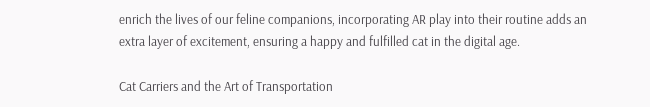enrich the lives of our feline companions, incorporating AR play into their routine adds an extra layer of excitement, ensuring a happy and fulfilled cat in the digital age.

Cat Carriers and the Art of Transportation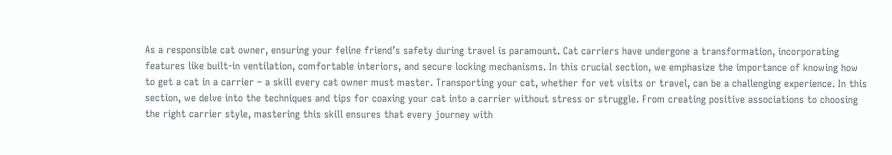As a responsible cat owner, ensuring your feline friend’s safety during travel is paramount. Cat carriers have undergone a transformation, incorporating features like built-in ventilation, comfortable interiors, and secure locking mechanisms. In this crucial section, we emphasize the importance of knowing how to get a cat in a carrier – a skill every cat owner must master. Transporting your cat, whether for vet visits or travel, can be a challenging experience. In this section, we delve into the techniques and tips for coaxing your cat into a carrier without stress or struggle. From creating positive associations to choosing the right carrier style, mastering this skill ensures that every journey with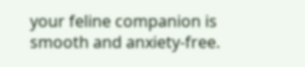your feline companion is smooth and anxiety-free.